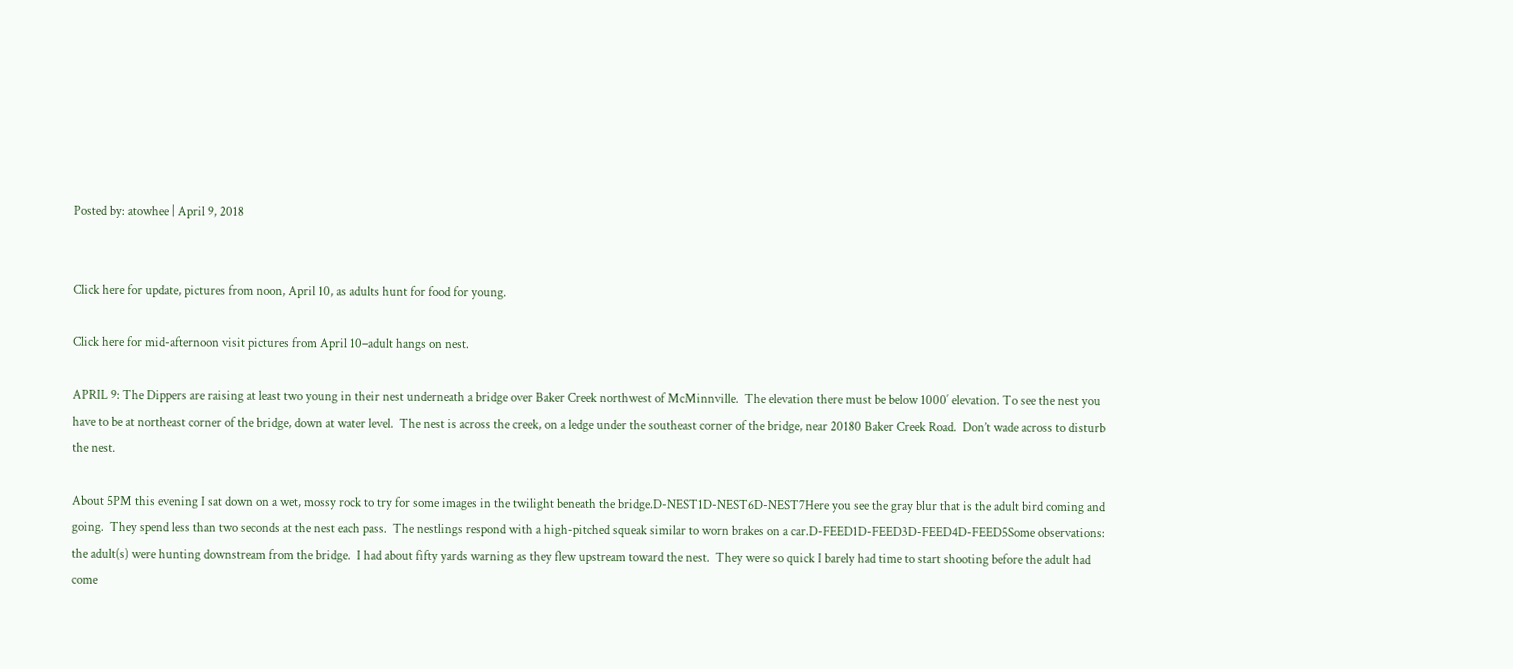Posted by: atowhee | April 9, 2018


Click here for update, pictures from noon, April 10, as adults hunt for food for young.

Click here for mid-afternoon visit pictures from April 10–adult hangs on nest.

APRIL 9: The Dippers are raising at least two young in their nest underneath a bridge over Baker Creek northwest of McMinnville.  The elevation there must be below 1000′ elevation. To see the nest you have to be at northeast corner of the bridge, down at water level.  The nest is across the creek, on a ledge under the southeast corner of the bridge, near 20180 Baker Creek Road.  Don’t wade across to disturb the nest.

About 5PM this evening I sat down on a wet, mossy rock to try for some images in the twilight beneath the bridge.D-NEST1D-NEST6D-NEST7Here you see the gray blur that is the adult bird coming and going.  They spend less than two seconds at the nest each pass.  The nestlings respond with a high-pitched squeak similar to worn brakes on a car.D-FEED1D-FEED3D-FEED4D-FEED5Some observations:  the adult(s) were hunting downstream from the bridge.  I had about fifty yards warning as they flew upstream toward the nest.  They were so quick I barely had time to start shooting before the adult had come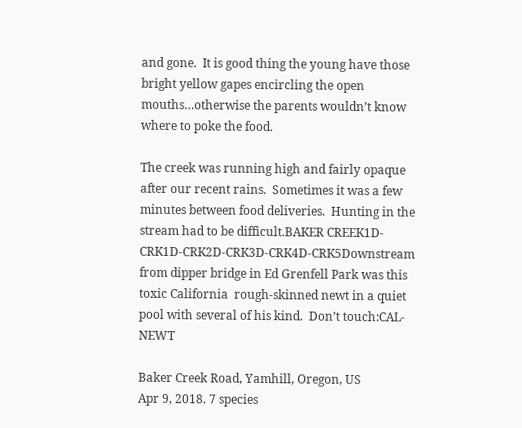and gone.  It is good thing the young have those bright yellow gapes encircling the open mouths…otherwise the parents wouldn’t know where to poke the food.

The creek was running high and fairly opaque after our recent rains.  Sometimes it was a few minutes between food deliveries.  Hunting in the stream had to be difficult.BAKER CREEK1D-CRK1D-CRK2D-CRK3D-CRK4D-CRK5Downstream from dipper bridge in Ed Grenfell Park was this toxic California  rough-skinned newt in a quiet pool with several of his kind.  Don’t touch:CAL-NEWT

Baker Creek Road, Yamhill, Oregon, US
Apr 9, 2018. 7 species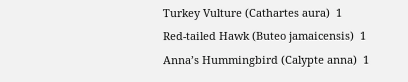Turkey Vulture (Cathartes aura)  1
Red-tailed Hawk (Buteo jamaicensis)  1
Anna’s Hummingbird (Calypte anna)  1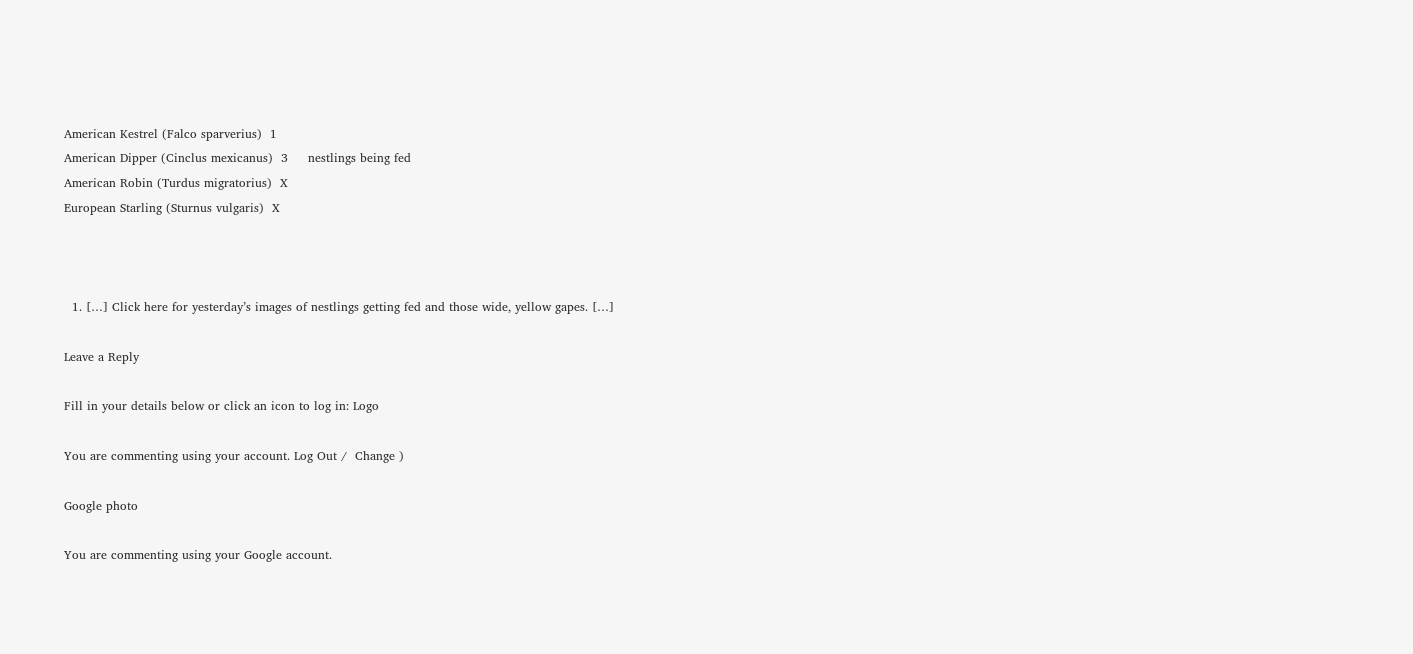American Kestrel (Falco sparverius)  1
American Dipper (Cinclus mexicanus)  3     nestlings being fed
American Robin (Turdus migratorius)  X
European Starling (Sturnus vulgaris)  X



  1. […] Click here for yesterday’s images of nestlings getting fed and those wide, yellow gapes. […]

Leave a Reply

Fill in your details below or click an icon to log in: Logo

You are commenting using your account. Log Out /  Change )

Google photo

You are commenting using your Google account.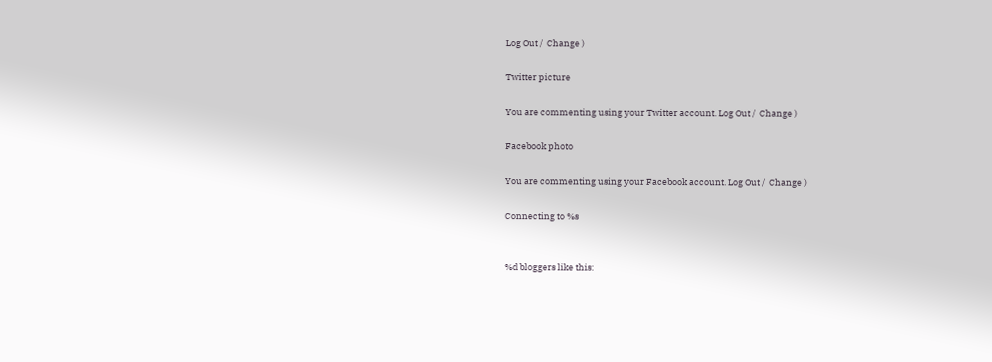Log Out /  Change )

Twitter picture

You are commenting using your Twitter account. Log Out /  Change )

Facebook photo

You are commenting using your Facebook account. Log Out /  Change )

Connecting to %s


%d bloggers like this: